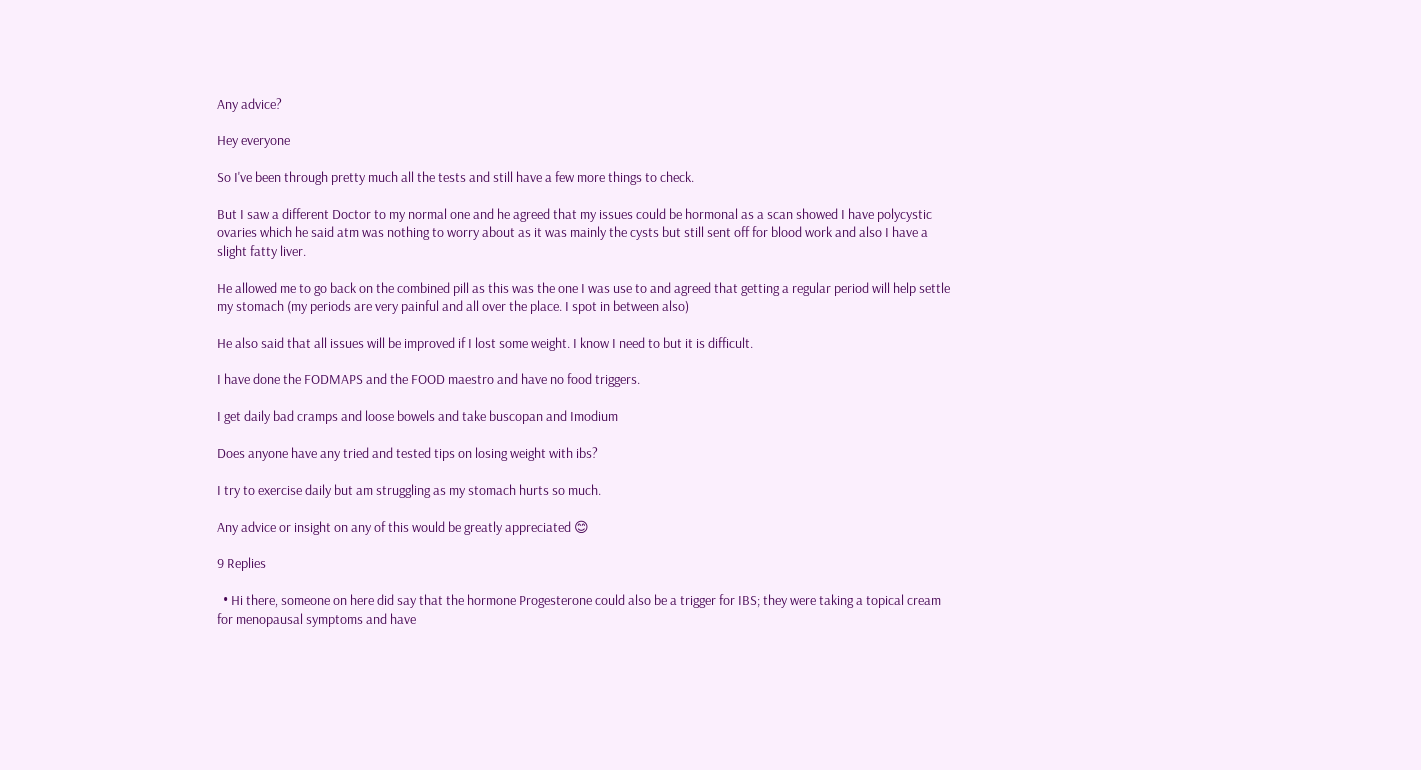Any advice?

Hey everyone

So I've been through pretty much all the tests and still have a few more things to check.

But I saw a different Doctor to my normal one and he agreed that my issues could be hormonal as a scan showed I have polycystic ovaries which he said atm was nothing to worry about as it was mainly the cysts but still sent off for blood work and also I have a slight fatty liver.

He allowed me to go back on the combined pill as this was the one I was use to and agreed that getting a regular period will help settle my stomach (my periods are very painful and all over the place. I spot in between also)

He also said that all issues will be improved if I lost some weight. I know I need to but it is difficult.

I have done the FODMAPS and the FOOD maestro and have no food triggers.

I get daily bad cramps and loose bowels and take buscopan and Imodium

Does anyone have any tried and tested tips on losing weight with ibs?

I try to exercise daily but am struggling as my stomach hurts so much.

Any advice or insight on any of this would be greatly appreciated 😊

9 Replies

  • Hi there, someone on here did say that the hormone Progesterone could also be a trigger for IBS; they were taking a topical cream for menopausal symptoms and have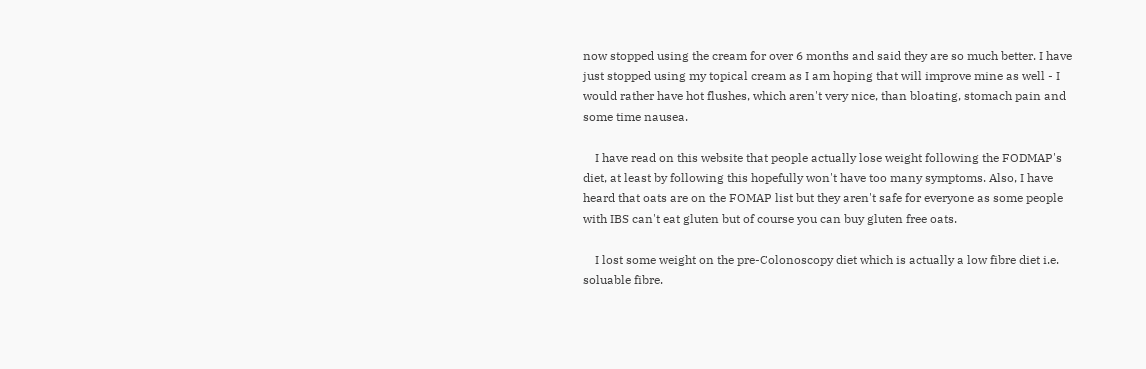now stopped using the cream for over 6 months and said they are so much better. I have just stopped using my topical cream as I am hoping that will improve mine as well - I would rather have hot flushes, which aren't very nice, than bloating, stomach pain and some time nausea.

    I have read on this website that people actually lose weight following the FODMAP's diet, at least by following this hopefully won't have too many symptoms. Also, I have heard that oats are on the FOMAP list but they aren't safe for everyone as some people with IBS can't eat gluten but of course you can buy gluten free oats.

    I lost some weight on the pre-Colonoscopy diet which is actually a low fibre diet i.e. soluable fibre.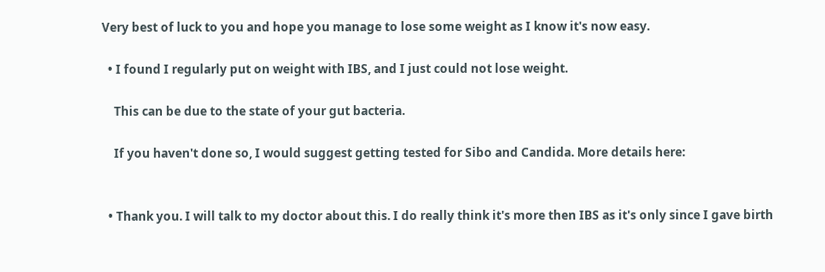Very best of luck to you and hope you manage to lose some weight as I know it's now easy.

  • I found I regularly put on weight with IBS, and I just could not lose weight.

    This can be due to the state of your gut bacteria.

    If you haven't done so, I would suggest getting tested for Sibo and Candida. More details here:


  • Thank you. I will talk to my doctor about this. I do really think it's more then IBS as it's only since I gave birth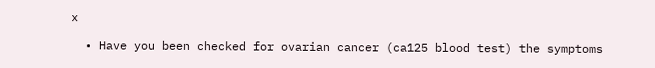x

  • Have you been checked for ovarian cancer (ca125 blood test) the symptoms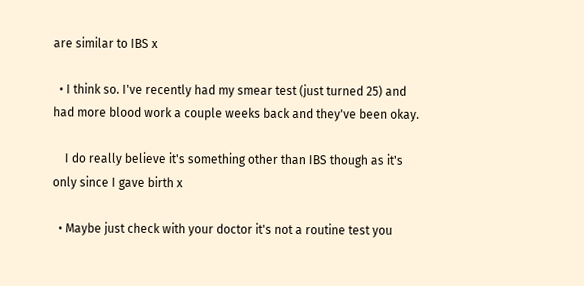are similar to IBS x

  • I think so. I've recently had my smear test (just turned 25) and had more blood work a couple weeks back and they've been okay.

    I do really believe it's something other than IBS though as it's only since I gave birth x

  • Maybe just check with your doctor it's not a routine test you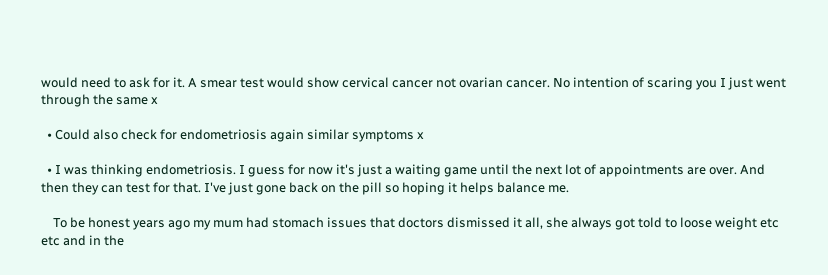would need to ask for it. A smear test would show cervical cancer not ovarian cancer. No intention of scaring you I just went through the same x

  • Could also check for endometriosis again similar symptoms x

  • I was thinking endometriosis. I guess for now it's just a waiting game until the next lot of appointments are over. And then they can test for that. I've just gone back on the pill so hoping it helps balance me.

    To be honest years ago my mum had stomach issues that doctors dismissed it all, she always got told to loose weight etc etc and in the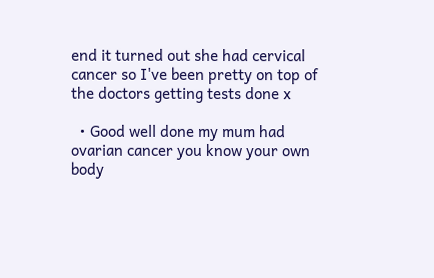end it turned out she had cervical cancer so I've been pretty on top of the doctors getting tests done x

  • Good well done my mum had ovarian cancer you know your own body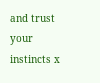and trust your instincts x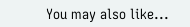You may also like...